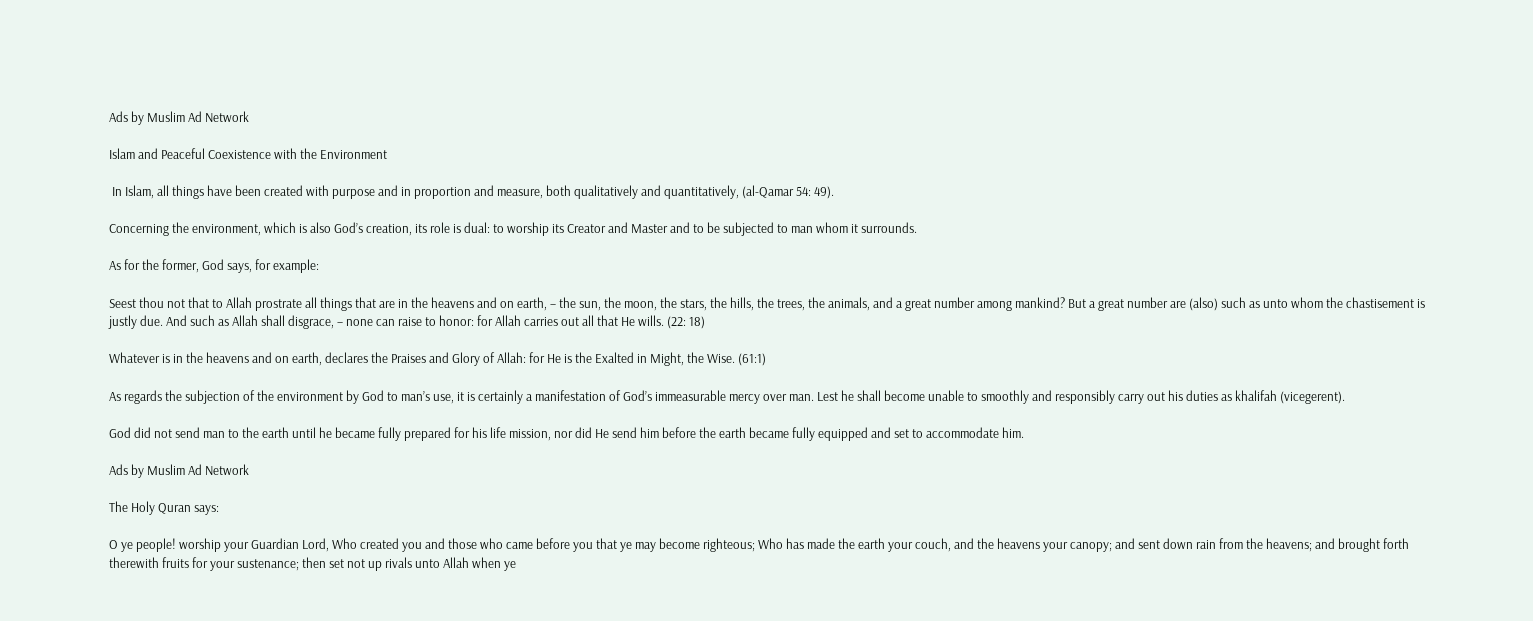Ads by Muslim Ad Network

Islam and Peaceful Coexistence with the Environment

 In Islam, all things have been created with purpose and in proportion and measure, both qualitatively and quantitatively, (al-Qamar 54: 49).

Concerning the environment, which is also God’s creation, its role is dual: to worship its Creator and Master and to be subjected to man whom it surrounds.

As for the former, God says, for example:

Seest thou not that to Allah prostrate all things that are in the heavens and on earth, – the sun, the moon, the stars, the hills, the trees, the animals, and a great number among mankind? But a great number are (also) such as unto whom the chastisement is justly due. And such as Allah shall disgrace, – none can raise to honor: for Allah carries out all that He wills. (22: 18)

Whatever is in the heavens and on earth, declares the Praises and Glory of Allah: for He is the Exalted in Might, the Wise. (61:1)

As regards the subjection of the environment by God to man’s use, it is certainly a manifestation of God’s immeasurable mercy over man. Lest he shall become unable to smoothly and responsibly carry out his duties as khalifah (vicegerent).

God did not send man to the earth until he became fully prepared for his life mission, nor did He send him before the earth became fully equipped and set to accommodate him.

Ads by Muslim Ad Network

The Holy Quran says:

O ye people! worship your Guardian Lord, Who created you and those who came before you that ye may become righteous; Who has made the earth your couch, and the heavens your canopy; and sent down rain from the heavens; and brought forth therewith fruits for your sustenance; then set not up rivals unto Allah when ye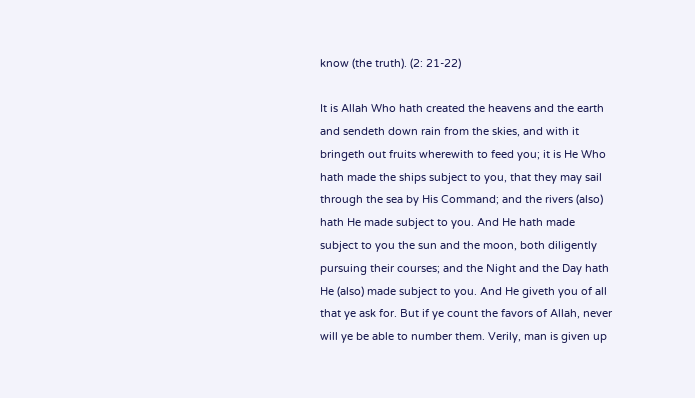know (the truth). (2: 21-22)

It is Allah Who hath created the heavens and the earth and sendeth down rain from the skies, and with it bringeth out fruits wherewith to feed you; it is He Who hath made the ships subject to you, that they may sail through the sea by His Command; and the rivers (also) hath He made subject to you. And He hath made subject to you the sun and the moon, both diligently pursuing their courses; and the Night and the Day hath He (also) made subject to you. And He giveth you of all that ye ask for. But if ye count the favors of Allah, never will ye be able to number them. Verily, man is given up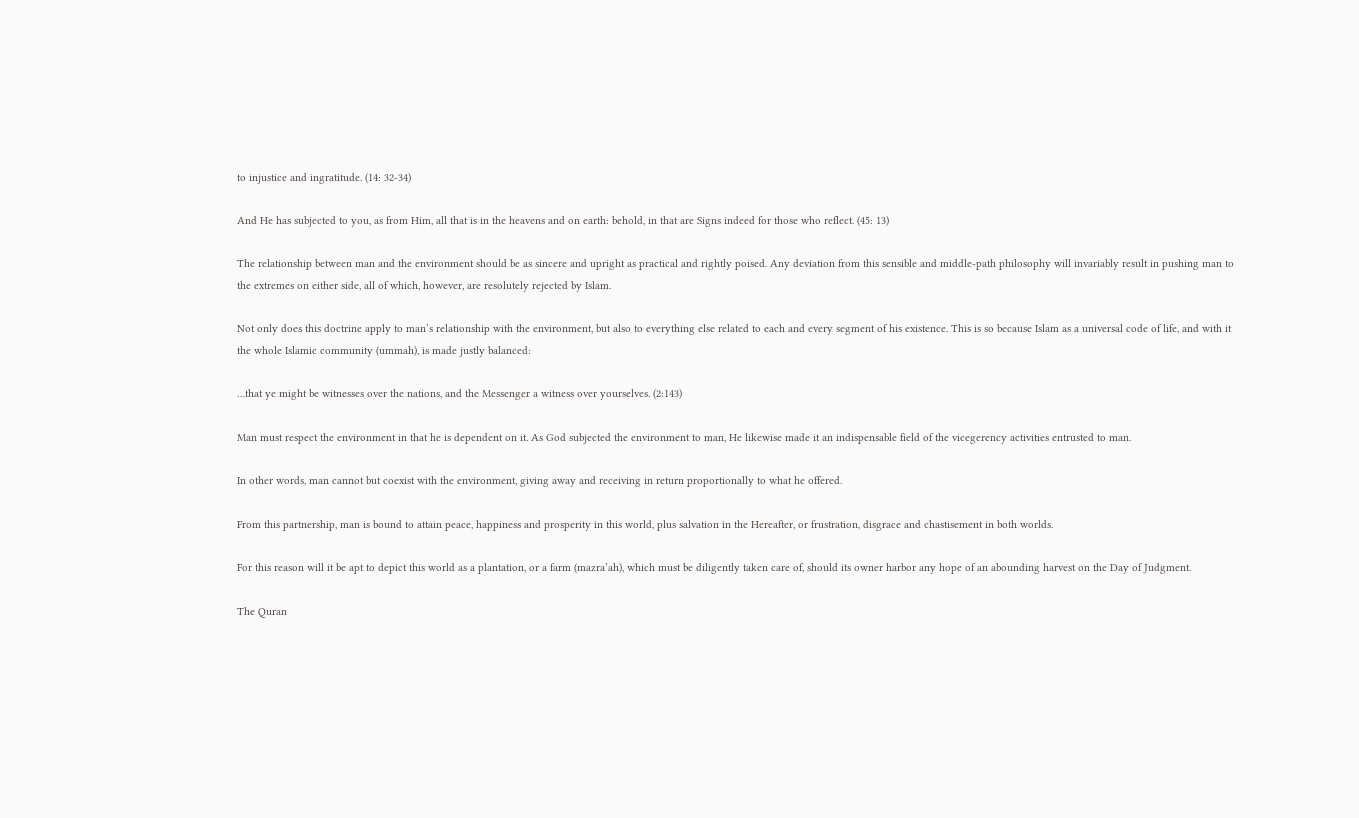to injustice and ingratitude. (14: 32-34)

And He has subjected to you, as from Him, all that is in the heavens and on earth: behold, in that are Signs indeed for those who reflect. (45: 13)

The relationship between man and the environment should be as sincere and upright as practical and rightly poised. Any deviation from this sensible and middle-path philosophy will invariably result in pushing man to the extremes on either side, all of which, however, are resolutely rejected by Islam.

Not only does this doctrine apply to man’s relationship with the environment, but also to everything else related to each and every segment of his existence. This is so because Islam as a universal code of life, and with it the whole Islamic community (ummah), is made justly balanced:

…that ye might be witnesses over the nations, and the Messenger a witness over yourselves. (2:143)

Man must respect the environment in that he is dependent on it. As God subjected the environment to man, He likewise made it an indispensable field of the vicegerency activities entrusted to man.

In other words, man cannot but coexist with the environment, giving away and receiving in return proportionally to what he offered.

From this partnership, man is bound to attain peace, happiness and prosperity in this world, plus salvation in the Hereafter, or frustration, disgrace and chastisement in both worlds.

For this reason will it be apt to depict this world as a plantation, or a farm (mazra’ah), which must be diligently taken care of, should its owner harbor any hope of an abounding harvest on the Day of Judgment.

The Quran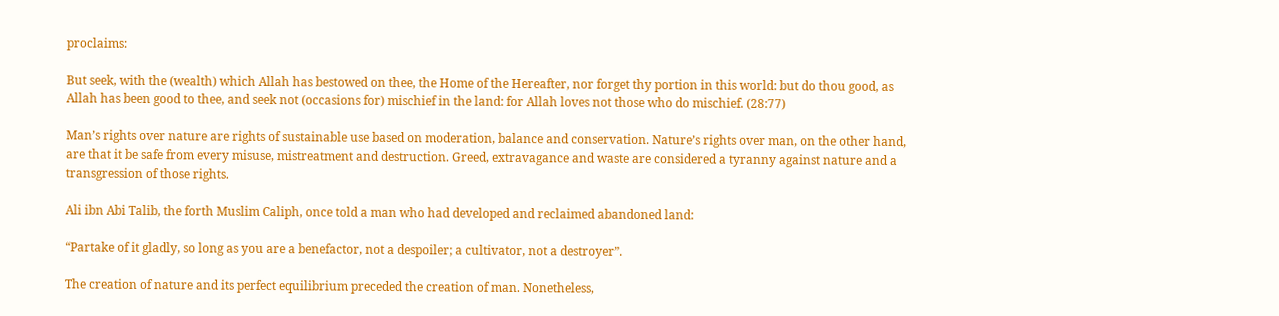proclaims:

But seek, with the (wealth) which Allah has bestowed on thee, the Home of the Hereafter, nor forget thy portion in this world: but do thou good, as Allah has been good to thee, and seek not (occasions for) mischief in the land: for Allah loves not those who do mischief. (28:77)

Man’s rights over nature are rights of sustainable use based on moderation, balance and conservation. Nature’s rights over man, on the other hand, are that it be safe from every misuse, mistreatment and destruction. Greed, extravagance and waste are considered a tyranny against nature and a transgression of those rights.

Ali ibn Abi Talib, the forth Muslim Caliph, once told a man who had developed and reclaimed abandoned land:

“Partake of it gladly, so long as you are a benefactor, not a despoiler; a cultivator, not a destroyer”.

The creation of nature and its perfect equilibrium preceded the creation of man. Nonetheless,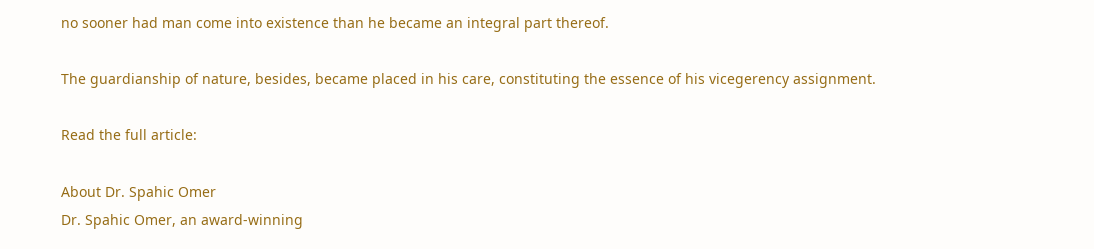no sooner had man come into existence than he became an integral part thereof.

The guardianship of nature, besides, became placed in his care, constituting the essence of his vicegerency assignment.

Read the full article:

About Dr. Spahic Omer
Dr. Spahic Omer, an award-winning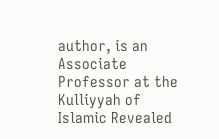author, is an Associate Professor at the Kulliyyah of Islamic Revealed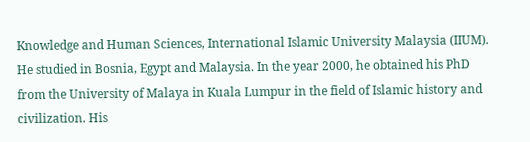Knowledge and Human Sciences, International Islamic University Malaysia (IIUM). He studied in Bosnia, Egypt and Malaysia. In the year 2000, he obtained his PhD from the University of Malaya in Kuala Lumpur in the field of Islamic history and civilization. His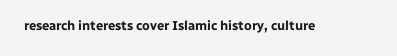research interests cover Islamic history, culture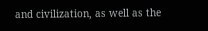and civilization, as well as the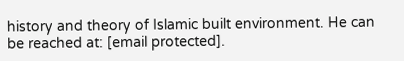history and theory of Islamic built environment. He can be reached at: [email protected].